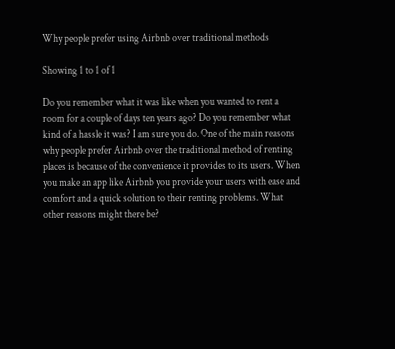Why people prefer using Airbnb over traditional methods

Showing 1 to 1 of 1

Do you remember what it was like when you wanted to rent a room for a couple of days ten years ago? Do you remember what kind of a hassle it was? I am sure you do. One of the main reasons why people prefer Airbnb over the traditional method of renting places is because of the convenience it provides to its users. When you make an app like Airbnb you provide your users with ease and comfort and a quick solution to their renting problems. What other reasons might there be?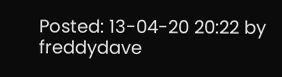Posted: 13-04-20 20:22 by freddydave